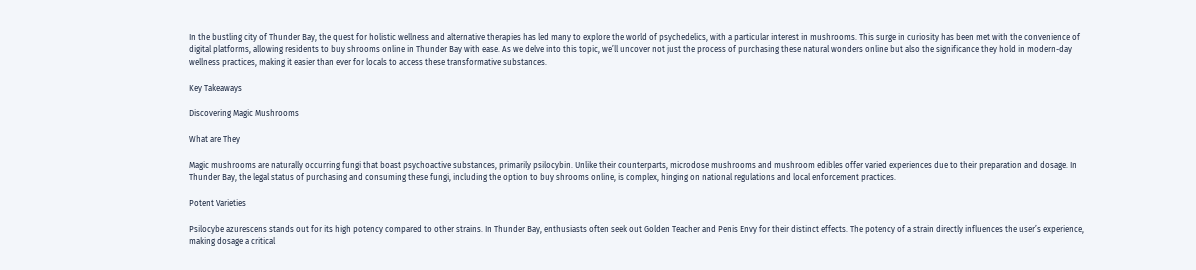In the bustling city of Thunder Bay, the quest for holistic wellness and alternative therapies has led many to explore the world of psychedelics, with a particular interest in mushrooms. This surge in curiosity has been met with the convenience of digital platforms, allowing residents to buy shrooms online in Thunder Bay with ease. As we delve into this topic, we’ll uncover not just the process of purchasing these natural wonders online but also the significance they hold in modern-day wellness practices, making it easier than ever for locals to access these transformative substances.

Key Takeaways

Discovering Magic Mushrooms

What are They

Magic mushrooms are naturally occurring fungi that boast psychoactive substances, primarily psilocybin. Unlike their counterparts, microdose mushrooms and mushroom edibles offer varied experiences due to their preparation and dosage. In Thunder Bay, the legal status of purchasing and consuming these fungi, including the option to buy shrooms online, is complex, hinging on national regulations and local enforcement practices.

Potent Varieties

Psilocybe azurescens stands out for its high potency compared to other strains. In Thunder Bay, enthusiasts often seek out Golden Teacher and Penis Envy for their distinct effects. The potency of a strain directly influences the user’s experience, making dosage a critical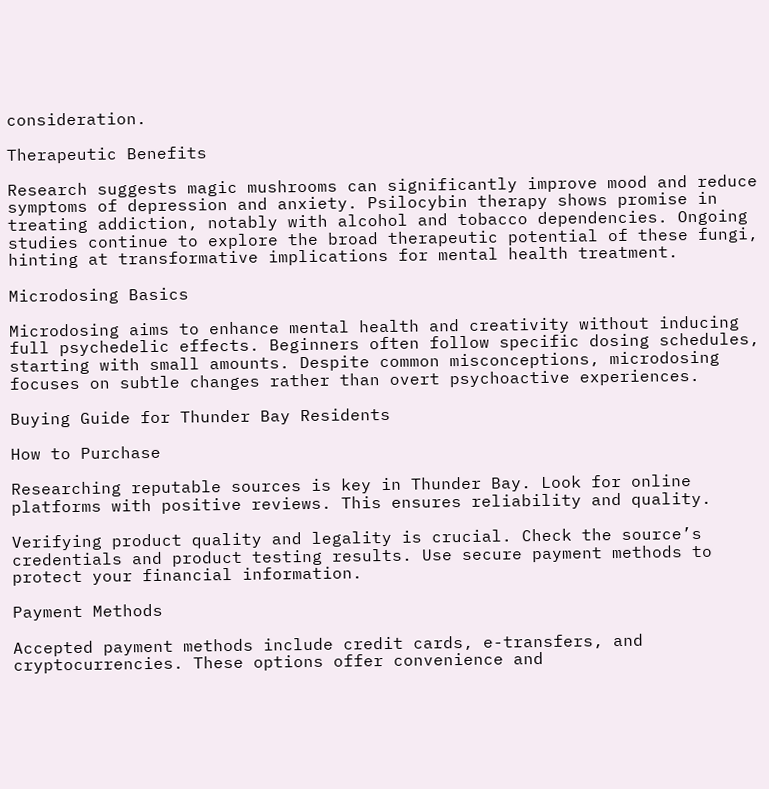consideration.

Therapeutic Benefits

Research suggests magic mushrooms can significantly improve mood and reduce symptoms of depression and anxiety. Psilocybin therapy shows promise in treating addiction, notably with alcohol and tobacco dependencies. Ongoing studies continue to explore the broad therapeutic potential of these fungi, hinting at transformative implications for mental health treatment.

Microdosing Basics

Microdosing aims to enhance mental health and creativity without inducing full psychedelic effects. Beginners often follow specific dosing schedules, starting with small amounts. Despite common misconceptions, microdosing focuses on subtle changes rather than overt psychoactive experiences.

Buying Guide for Thunder Bay Residents

How to Purchase

Researching reputable sources is key in Thunder Bay. Look for online platforms with positive reviews. This ensures reliability and quality.

Verifying product quality and legality is crucial. Check the source’s credentials and product testing results. Use secure payment methods to protect your financial information.

Payment Methods

Accepted payment methods include credit cards, e-transfers, and cryptocurrencies. These options offer convenience and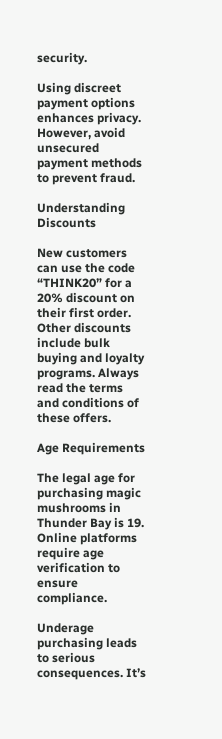security.

Using discreet payment options enhances privacy. However, avoid unsecured payment methods to prevent fraud.

Understanding Discounts

New customers can use the code “THINK20” for a 20% discount on their first order. Other discounts include bulk buying and loyalty programs. Always read the terms and conditions of these offers.

Age Requirements

The legal age for purchasing magic mushrooms in Thunder Bay is 19. Online platforms require age verification to ensure compliance.

Underage purchasing leads to serious consequences. It’s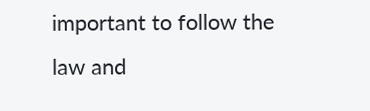important to follow the law and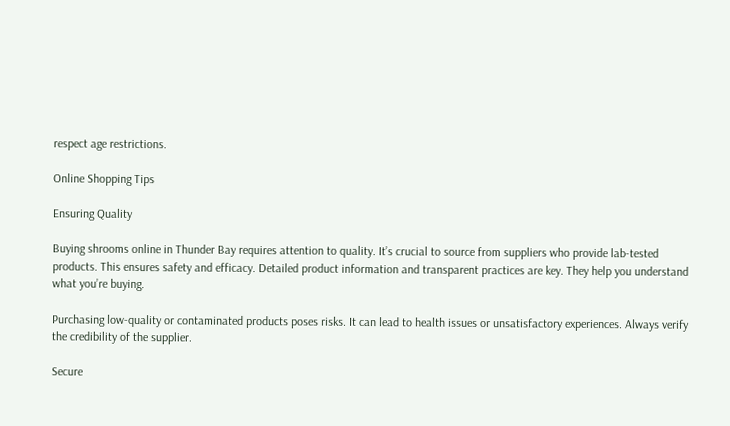respect age restrictions.

Online Shopping Tips

Ensuring Quality

Buying shrooms online in Thunder Bay requires attention to quality. It’s crucial to source from suppliers who provide lab-tested products. This ensures safety and efficacy. Detailed product information and transparent practices are key. They help you understand what you’re buying.

Purchasing low-quality or contaminated products poses risks. It can lead to health issues or unsatisfactory experiences. Always verify the credibility of the supplier.

Secure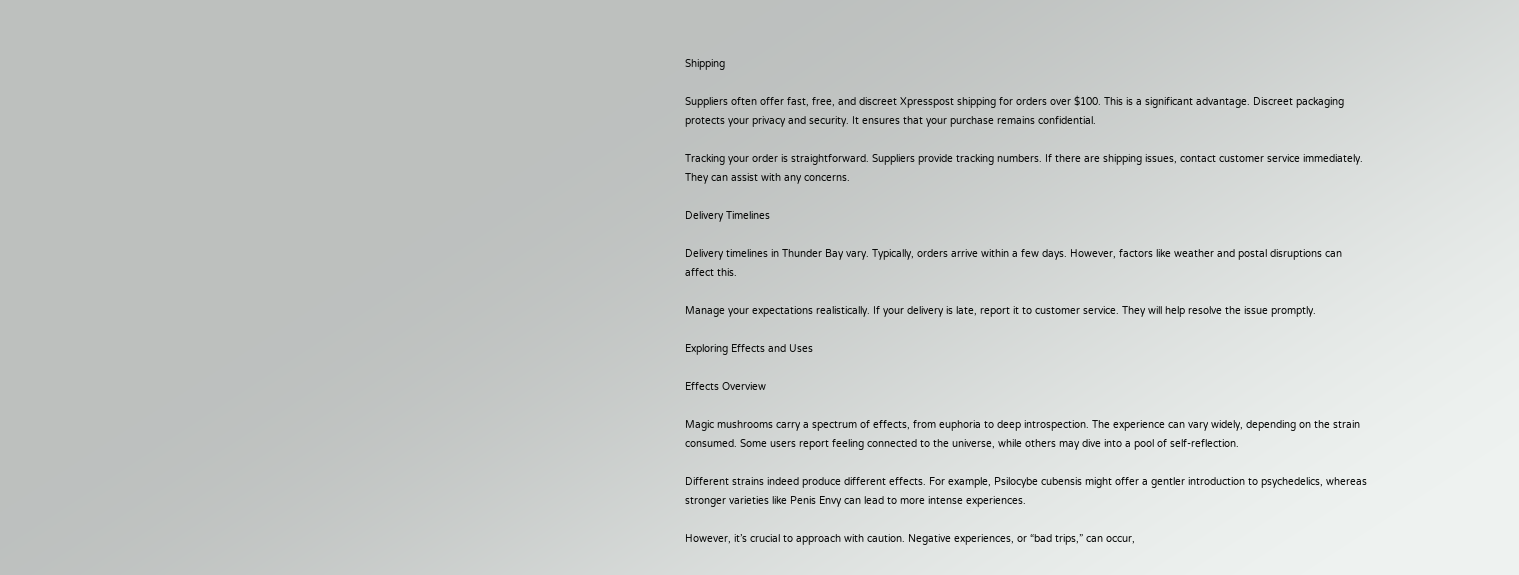Shipping

Suppliers often offer fast, free, and discreet Xpresspost shipping for orders over $100. This is a significant advantage. Discreet packaging protects your privacy and security. It ensures that your purchase remains confidential.

Tracking your order is straightforward. Suppliers provide tracking numbers. If there are shipping issues, contact customer service immediately. They can assist with any concerns.

Delivery Timelines

Delivery timelines in Thunder Bay vary. Typically, orders arrive within a few days. However, factors like weather and postal disruptions can affect this.

Manage your expectations realistically. If your delivery is late, report it to customer service. They will help resolve the issue promptly.

Exploring Effects and Uses

Effects Overview

Magic mushrooms carry a spectrum of effects, from euphoria to deep introspection. The experience can vary widely, depending on the strain consumed. Some users report feeling connected to the universe, while others may dive into a pool of self-reflection.

Different strains indeed produce different effects. For example, Psilocybe cubensis might offer a gentler introduction to psychedelics, whereas stronger varieties like Penis Envy can lead to more intense experiences.

However, it’s crucial to approach with caution. Negative experiences, or “bad trips,” can occur,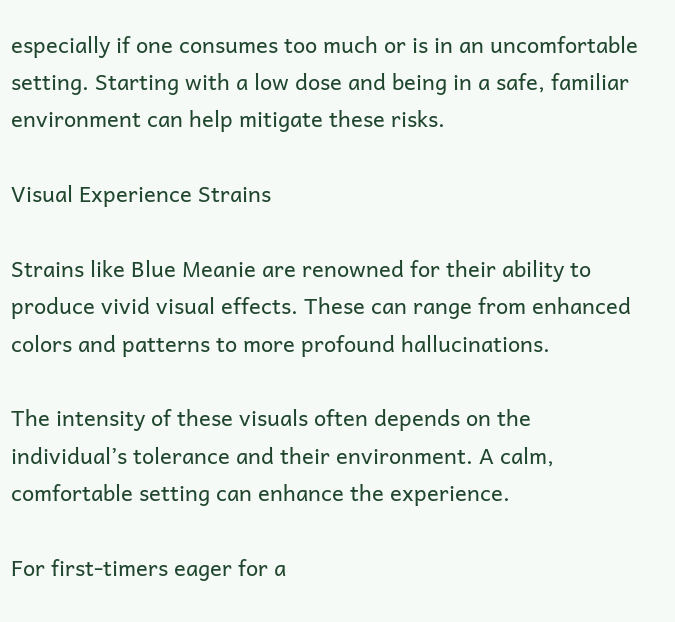especially if one consumes too much or is in an uncomfortable setting. Starting with a low dose and being in a safe, familiar environment can help mitigate these risks.

Visual Experience Strains

Strains like Blue Meanie are renowned for their ability to produce vivid visual effects. These can range from enhanced colors and patterns to more profound hallucinations.

The intensity of these visuals often depends on the individual’s tolerance and their environment. A calm, comfortable setting can enhance the experience.

For first-timers eager for a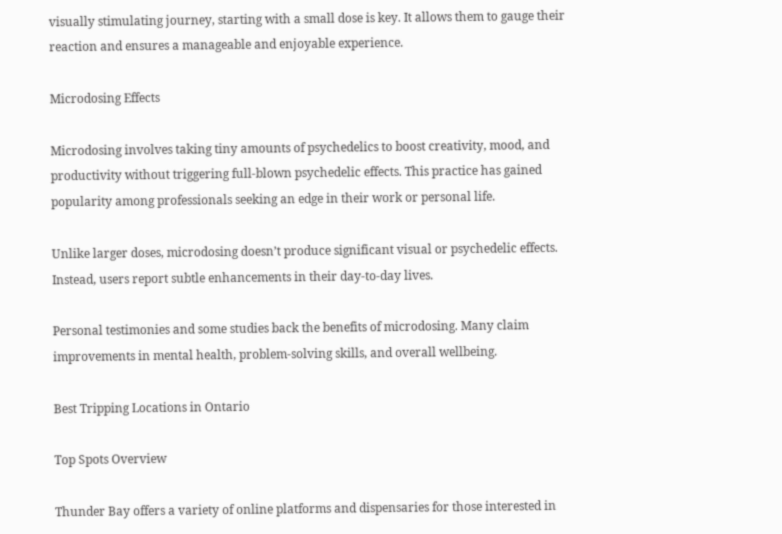visually stimulating journey, starting with a small dose is key. It allows them to gauge their reaction and ensures a manageable and enjoyable experience.

Microdosing Effects

Microdosing involves taking tiny amounts of psychedelics to boost creativity, mood, and productivity without triggering full-blown psychedelic effects. This practice has gained popularity among professionals seeking an edge in their work or personal life.

Unlike larger doses, microdosing doesn’t produce significant visual or psychedelic effects. Instead, users report subtle enhancements in their day-to-day lives.

Personal testimonies and some studies back the benefits of microdosing. Many claim improvements in mental health, problem-solving skills, and overall wellbeing.

Best Tripping Locations in Ontario

Top Spots Overview

Thunder Bay offers a variety of online platforms and dispensaries for those interested in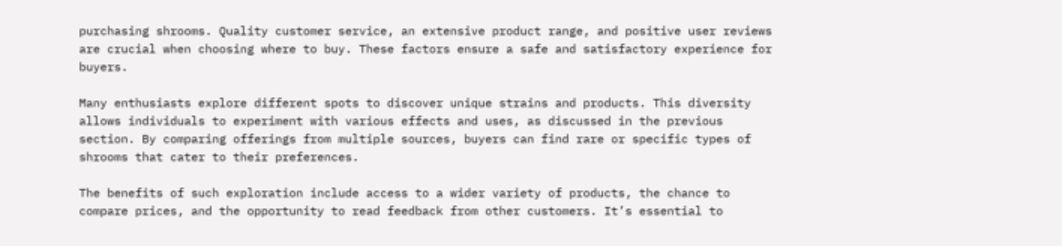purchasing shrooms. Quality customer service, an extensive product range, and positive user reviews are crucial when choosing where to buy. These factors ensure a safe and satisfactory experience for buyers.

Many enthusiasts explore different spots to discover unique strains and products. This diversity allows individuals to experiment with various effects and uses, as discussed in the previous section. By comparing offerings from multiple sources, buyers can find rare or specific types of shrooms that cater to their preferences.

The benefits of such exploration include access to a wider variety of products, the chance to compare prices, and the opportunity to read feedback from other customers. It’s essential to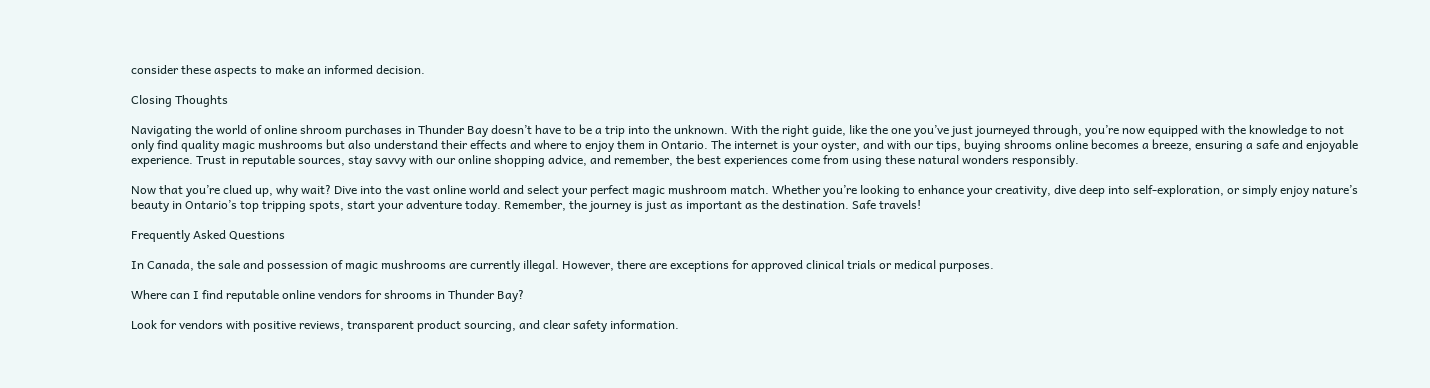consider these aspects to make an informed decision.

Closing Thoughts

Navigating the world of online shroom purchases in Thunder Bay doesn’t have to be a trip into the unknown. With the right guide, like the one you’ve just journeyed through, you’re now equipped with the knowledge to not only find quality magic mushrooms but also understand their effects and where to enjoy them in Ontario. The internet is your oyster, and with our tips, buying shrooms online becomes a breeze, ensuring a safe and enjoyable experience. Trust in reputable sources, stay savvy with our online shopping advice, and remember, the best experiences come from using these natural wonders responsibly.

Now that you’re clued up, why wait? Dive into the vast online world and select your perfect magic mushroom match. Whether you’re looking to enhance your creativity, dive deep into self-exploration, or simply enjoy nature’s beauty in Ontario’s top tripping spots, start your adventure today. Remember, the journey is just as important as the destination. Safe travels!

Frequently Asked Questions

In Canada, the sale and possession of magic mushrooms are currently illegal. However, there are exceptions for approved clinical trials or medical purposes.

Where can I find reputable online vendors for shrooms in Thunder Bay?

Look for vendors with positive reviews, transparent product sourcing, and clear safety information.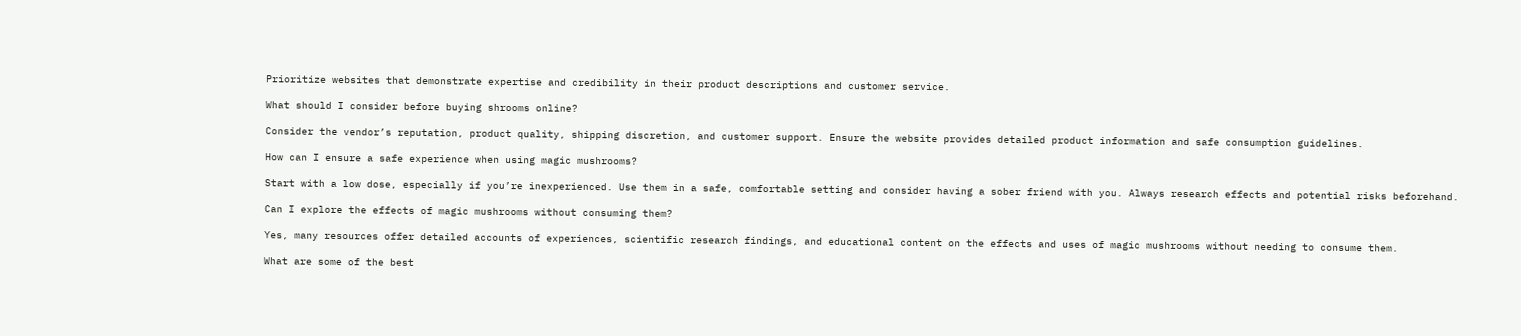Prioritize websites that demonstrate expertise and credibility in their product descriptions and customer service.

What should I consider before buying shrooms online?

Consider the vendor’s reputation, product quality, shipping discretion, and customer support. Ensure the website provides detailed product information and safe consumption guidelines.

How can I ensure a safe experience when using magic mushrooms?

Start with a low dose, especially if you’re inexperienced. Use them in a safe, comfortable setting and consider having a sober friend with you. Always research effects and potential risks beforehand.

Can I explore the effects of magic mushrooms without consuming them?

Yes, many resources offer detailed accounts of experiences, scientific research findings, and educational content on the effects and uses of magic mushrooms without needing to consume them.

What are some of the best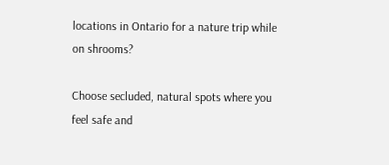locations in Ontario for a nature trip while on shrooms?

Choose secluded, natural spots where you feel safe and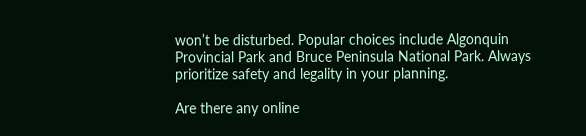won’t be disturbed. Popular choices include Algonquin Provincial Park and Bruce Peninsula National Park. Always prioritize safety and legality in your planning.

Are there any online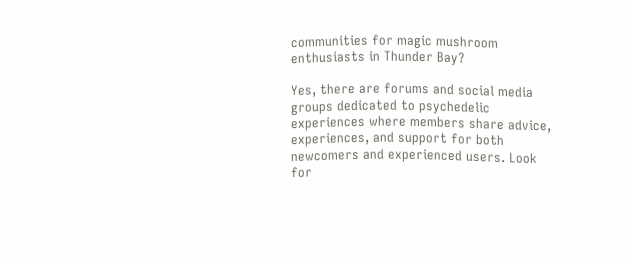communities for magic mushroom enthusiasts in Thunder Bay?

Yes, there are forums and social media groups dedicated to psychedelic experiences where members share advice, experiences, and support for both newcomers and experienced users. Look for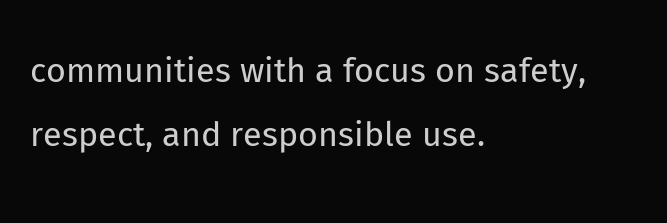communities with a focus on safety, respect, and responsible use.